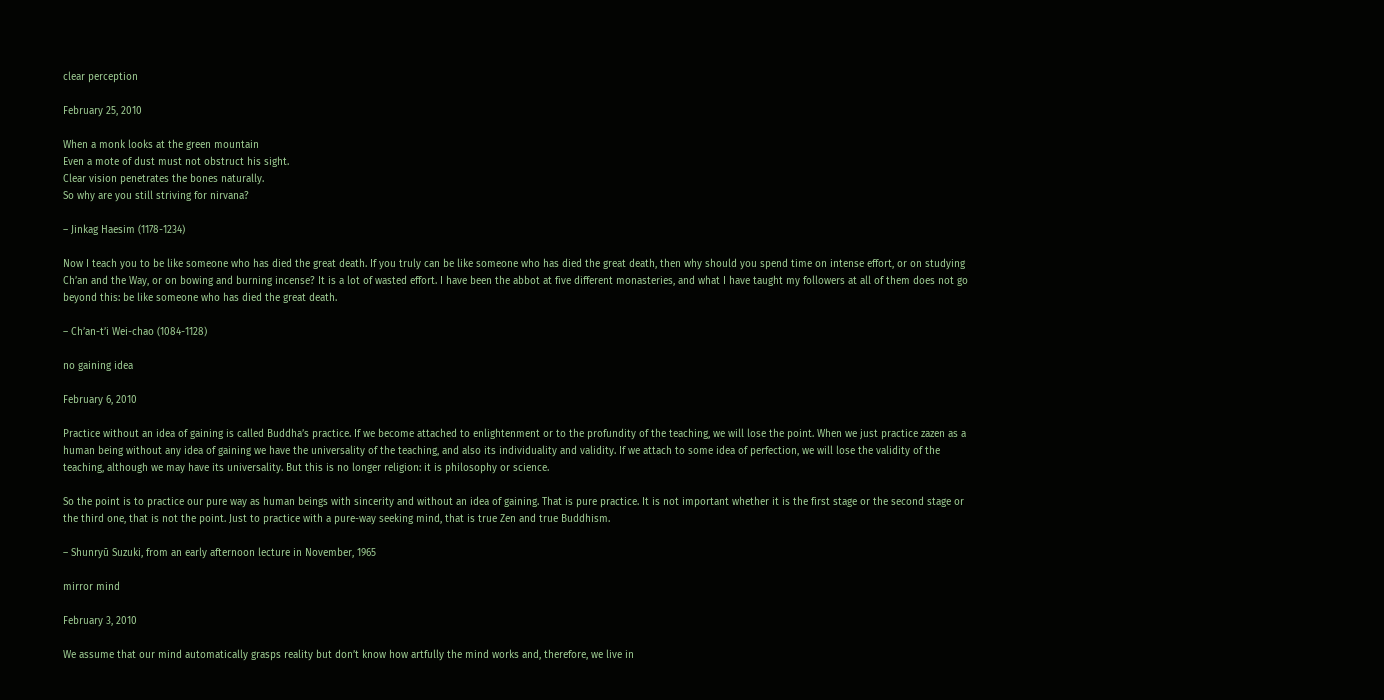clear perception

February 25, 2010

When a monk looks at the green mountain
Even a mote of dust must not obstruct his sight.
Clear vision penetrates the bones naturally.
So why are you still striving for nirvana?

– Jinkag Haesim (1178-1234)

Now I teach you to be like someone who has died the great death. If you truly can be like someone who has died the great death, then why should you spend time on intense effort, or on studying Ch’an and the Way, or on bowing and burning incense? It is a lot of wasted effort. I have been the abbot at five different monasteries, and what I have taught my followers at all of them does not go beyond this: be like someone who has died the great death.

– Ch’an-t’i Wei-chao (1084-1128)

no gaining idea

February 6, 2010

Practice without an idea of gaining is called Buddha’s practice. If we become attached to enlightenment or to the profundity of the teaching, we will lose the point. When we just practice zazen as a human being without any idea of gaining we have the universality of the teaching, and also its individuality and validity. If we attach to some idea of perfection, we will lose the validity of the teaching, although we may have its universality. But this is no longer religion: it is philosophy or science.

So the point is to practice our pure way as human beings with sincerity and without an idea of gaining. That is pure practice. It is not important whether it is the first stage or the second stage or the third one, that is not the point. Just to practice with a pure-way seeking mind, that is true Zen and true Buddhism.

– Shunryū Suzuki, from an early afternoon lecture in November, 1965

mirror mind

February 3, 2010

We assume that our mind automatically grasps reality but don’t know how artfully the mind works and, therefore, we live in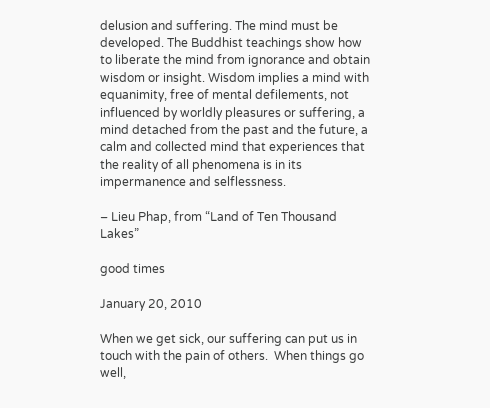delusion and suffering. The mind must be developed. The Buddhist teachings show how to liberate the mind from ignorance and obtain wisdom or insight. Wisdom implies a mind with equanimity, free of mental defilements, not influenced by worldly pleasures or suffering, a mind detached from the past and the future, a calm and collected mind that experiences that the reality of all phenomena is in its impermanence and selflessness.

– Lieu Phap, from “Land of Ten Thousand Lakes”

good times

January 20, 2010

When we get sick, our suffering can put us in touch with the pain of others.  When things go well,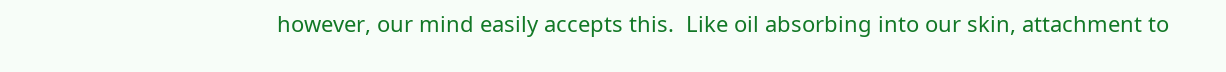however, our mind easily accepts this.  Like oil absorbing into our skin, attachment to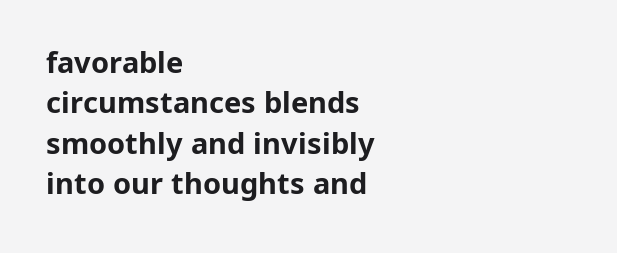favorable circumstances blends smoothly and invisibly into our thoughts and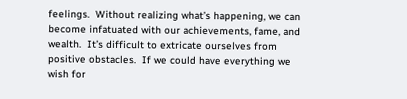feelings.  Without realizing what’s happening, we can become infatuated with our achievements, fame, and wealth.  It’s difficult to extricate ourselves from positive obstacles.  If we could have everything we wish for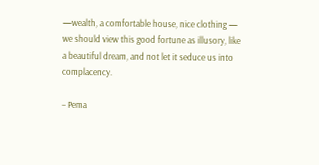—wealth, a comfortable house, nice clothing — we should view this good fortune as illusory, like a beautiful dream, and not let it seduce us into complacency.

– Pema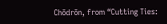Chödrön, from “Cutting Ties: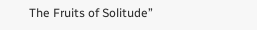The Fruits of Solitude”